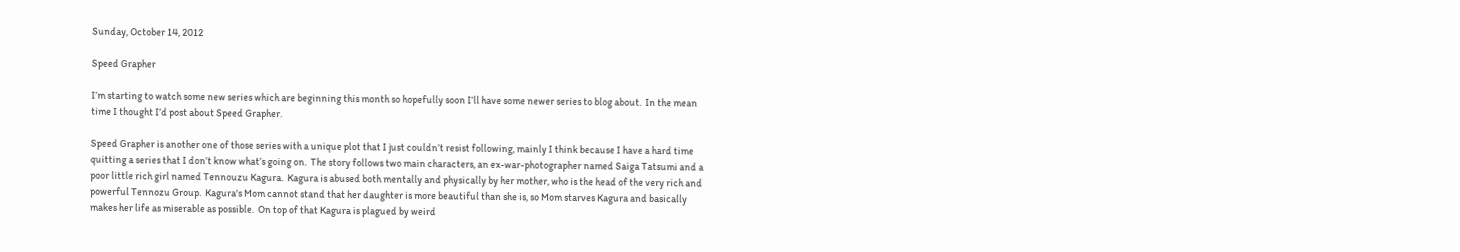Sunday, October 14, 2012

Speed Grapher

I’m starting to watch some new series which are beginning this month so hopefully soon I’ll have some newer series to blog about.  In the mean time I thought I’d post about Speed Grapher.

Speed Grapher is another one of those series with a unique plot that I just couldn’t resist following, mainly I think because I have a hard time quitting a series that I don’t know what’s going on.  The story follows two main characters, an ex-war-photographer named Saiga Tatsumi and a poor little rich girl named Tennouzu Kagura.  Kagura is abused both mentally and physically by her mother, who is the head of the very rich and powerful Tennozu Group.  Kagura's Mom cannot stand that her daughter is more beautiful than she is, so Mom starves Kagura and basically makes her life as miserable as possible.  On top of that Kagura is plagued by weird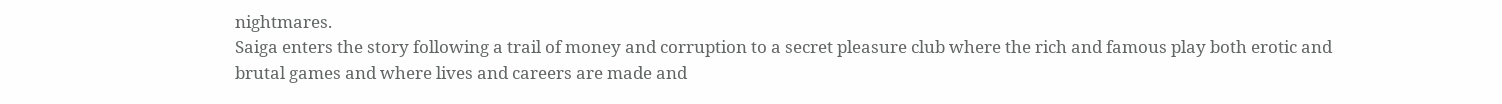nightmares.
Saiga enters the story following a trail of money and corruption to a secret pleasure club where the rich and famous play both erotic and brutal games and where lives and careers are made and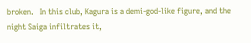broken.   In this club, Kagura is a demi-god-like figure, and the night Saiga infiltrates it,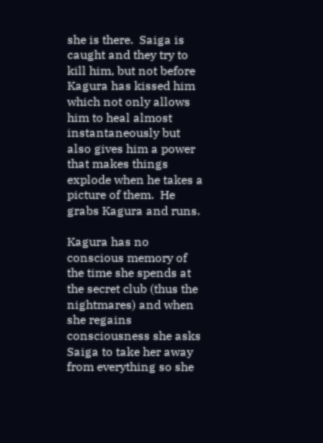she is there.  Saiga is caught and they try to kill him, but not before Kagura has kissed him which not only allows him to heal almost instantaneously but also gives him a power that makes things explode when he takes a picture of them.  He grabs Kagura and runs.

Kagura has no conscious memory of the time she spends at the secret club (thus the nightmares) and when she regains consciousness she asks Saiga to take her away from everything so she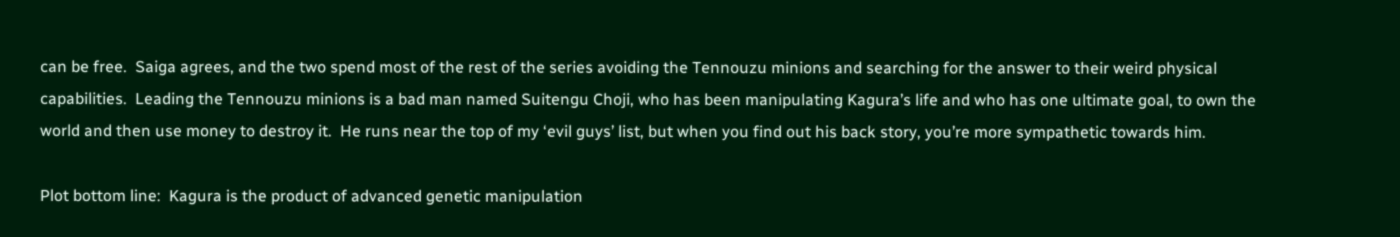can be free.  Saiga agrees, and the two spend most of the rest of the series avoiding the Tennouzu minions and searching for the answer to their weird physical capabilities.  Leading the Tennouzu minions is a bad man named Suitengu Choji, who has been manipulating Kagura’s life and who has one ultimate goal, to own the world and then use money to destroy it.  He runs near the top of my ‘evil guys’ list, but when you find out his back story, you’re more sympathetic towards him.

Plot bottom line:  Kagura is the product of advanced genetic manipulation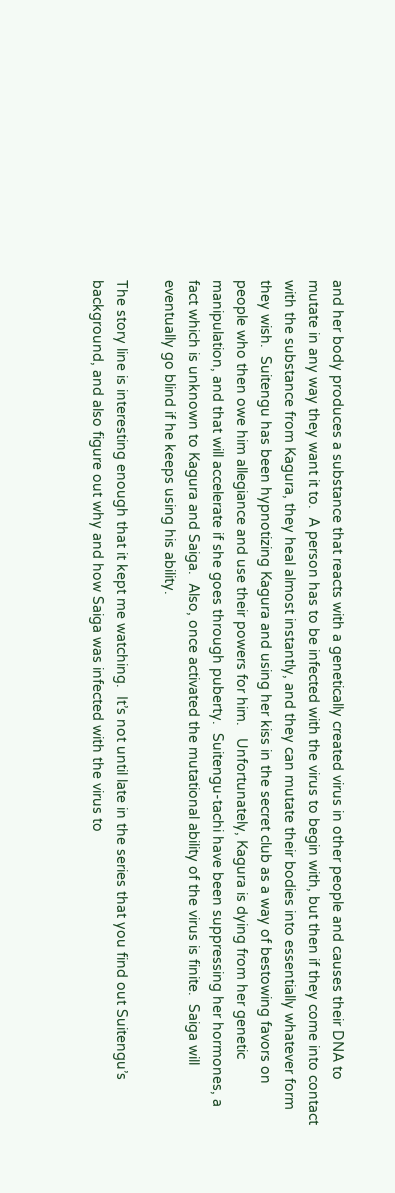and her body produces a substance that reacts with a genetically created virus in other people and causes their DNA to mutate in any way they want it to.  A person has to be infected with the virus to begin with, but then if they come into contact with the substance from Kagura, they heal almost instantly, and they can mutate their bodies into essentially whatever form they wish.  Suitengu has been hypnotizing Kagura and using her kiss in the secret club as a way of bestowing favors on people who then owe him allegiance and use their powers for him.   Unfortunately, Kagura is dying from her genetic manipulation, and that will accelerate if she goes through puberty.  Suitengu-tachi have been suppressing her hormones, a fact which is unknown to Kagura and Saiga.  Also, once activated the mutational ability of the virus is finite.  Saiga will eventually go blind if he keeps using his ability.

The story line is interesting enough that it kept me watching.  It’s not until late in the series that you find out Suitengu’s background, and also figure out why and how Saiga was infected with the virus to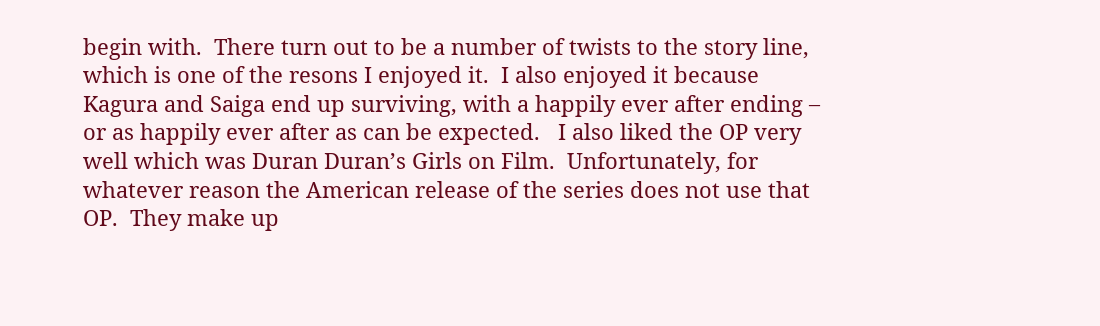begin with.  There turn out to be a number of twists to the story line, which is one of the resons I enjoyed it.  I also enjoyed it because Kagura and Saiga end up surviving, with a happily ever after ending – or as happily ever after as can be expected.   I also liked the OP very well which was Duran Duran’s Girls on Film.  Unfortunately, for whatever reason the American release of the series does not use that OP.  They make up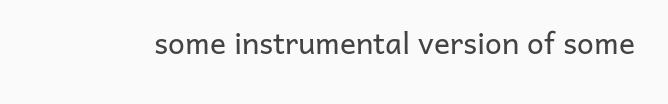some instrumental version of some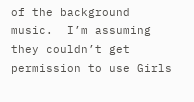of the background music.  I’m assuming they couldn’t get permission to use Girls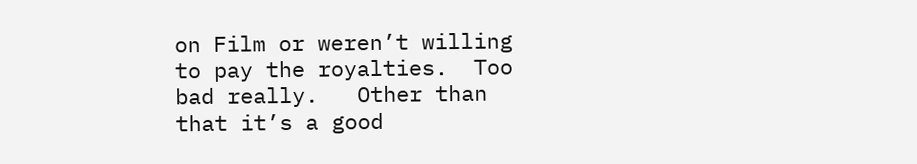on Film or weren’t willing to pay the royalties.  Too bad really.   Other than that it’s a good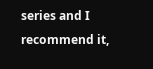series and I recommend it,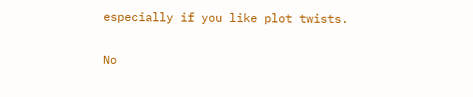especially if you like plot twists.

No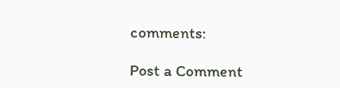comments:

Post a Comment